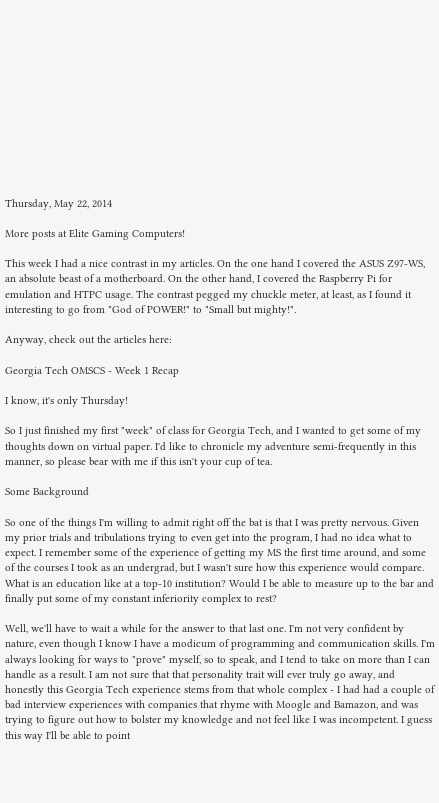Thursday, May 22, 2014

More posts at Elite Gaming Computers!

This week I had a nice contrast in my articles. On the one hand I covered the ASUS Z97-WS, an absolute beast of a motherboard. On the other hand, I covered the Raspberry Pi for emulation and HTPC usage. The contrast pegged my chuckle meter, at least, as I found it interesting to go from "God of POWER!" to "Small but mighty!".

Anyway, check out the articles here:

Georgia Tech OMSCS - Week 1 Recap

I know, it's only Thursday!

So I just finished my first "week" of class for Georgia Tech, and I wanted to get some of my thoughts down on virtual paper. I'd like to chronicle my adventure semi-frequently in this manner, so please bear with me if this isn't your cup of tea.

Some Background

So one of the things I'm willing to admit right off the bat is that I was pretty nervous. Given my prior trials and tribulations trying to even get into the program, I had no idea what to expect. I remember some of the experience of getting my MS the first time around, and some of the courses I took as an undergrad, but I wasn't sure how this experience would compare. What is an education like at a top-10 institution? Would I be able to measure up to the bar and finally put some of my constant inferiority complex to rest?

Well, we'll have to wait a while for the answer to that last one. I'm not very confident by nature, even though I know I have a modicum of programming and communication skills. I'm always looking for ways to "prove" myself, so to speak, and I tend to take on more than I can handle as a result. I am not sure that that personality trait will ever truly go away, and honestly this Georgia Tech experience stems from that whole complex - I had had a couple of bad interview experiences with companies that rhyme with Moogle and Bamazon, and was trying to figure out how to bolster my knowledge and not feel like I was incompetent. I guess this way I'll be able to point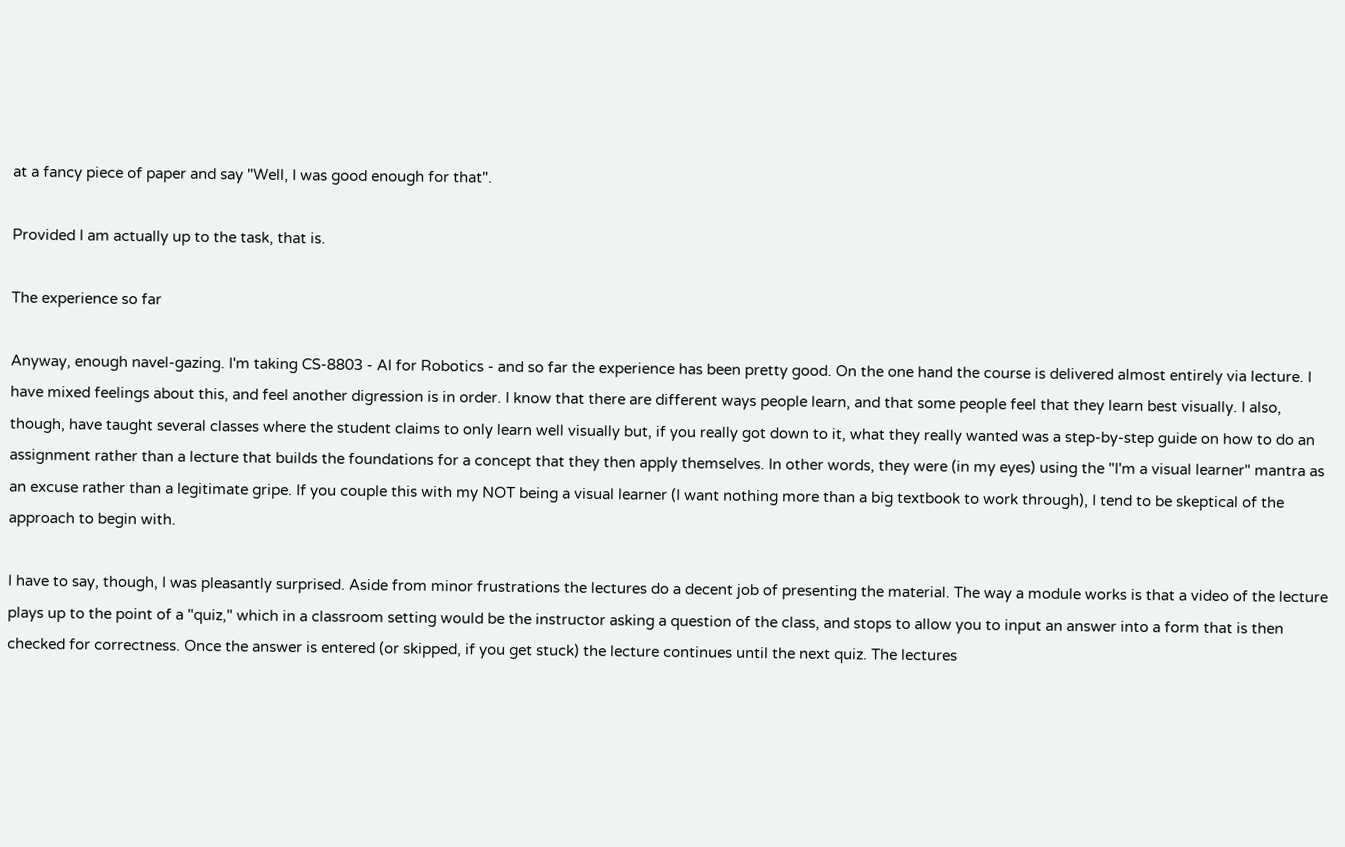at a fancy piece of paper and say "Well, I was good enough for that".

Provided I am actually up to the task, that is.

The experience so far

Anyway, enough navel-gazing. I'm taking CS-8803 - AI for Robotics - and so far the experience has been pretty good. On the one hand the course is delivered almost entirely via lecture. I have mixed feelings about this, and feel another digression is in order. I know that there are different ways people learn, and that some people feel that they learn best visually. I also, though, have taught several classes where the student claims to only learn well visually but, if you really got down to it, what they really wanted was a step-by-step guide on how to do an assignment rather than a lecture that builds the foundations for a concept that they then apply themselves. In other words, they were (in my eyes) using the "I'm a visual learner" mantra as an excuse rather than a legitimate gripe. If you couple this with my NOT being a visual learner (I want nothing more than a big textbook to work through), I tend to be skeptical of the approach to begin with.

I have to say, though, I was pleasantly surprised. Aside from minor frustrations the lectures do a decent job of presenting the material. The way a module works is that a video of the lecture plays up to the point of a "quiz," which in a classroom setting would be the instructor asking a question of the class, and stops to allow you to input an answer into a form that is then checked for correctness. Once the answer is entered (or skipped, if you get stuck) the lecture continues until the next quiz. The lectures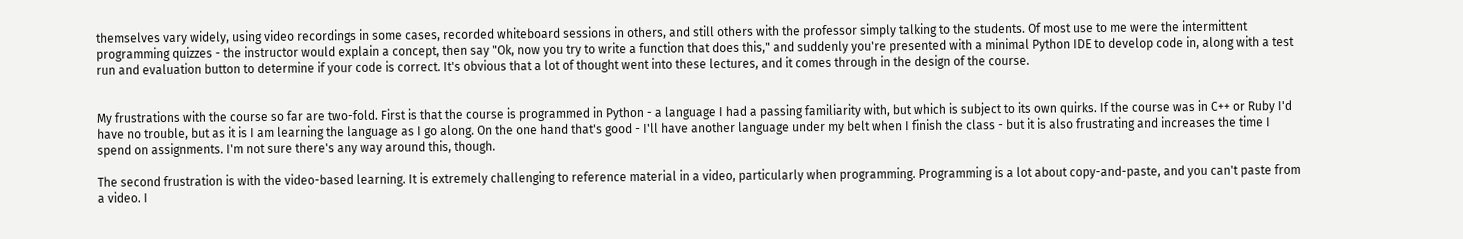themselves vary widely, using video recordings in some cases, recorded whiteboard sessions in others, and still others with the professor simply talking to the students. Of most use to me were the intermittent programming quizzes - the instructor would explain a concept, then say "Ok, now you try to write a function that does this," and suddenly you're presented with a minimal Python IDE to develop code in, along with a test run and evaluation button to determine if your code is correct. It's obvious that a lot of thought went into these lectures, and it comes through in the design of the course.


My frustrations with the course so far are two-fold. First is that the course is programmed in Python - a language I had a passing familiarity with, but which is subject to its own quirks. If the course was in C++ or Ruby I'd have no trouble, but as it is I am learning the language as I go along. On the one hand that's good - I'll have another language under my belt when I finish the class - but it is also frustrating and increases the time I spend on assignments. I'm not sure there's any way around this, though.

The second frustration is with the video-based learning. It is extremely challenging to reference material in a video, particularly when programming. Programming is a lot about copy-and-paste, and you can't paste from a video. I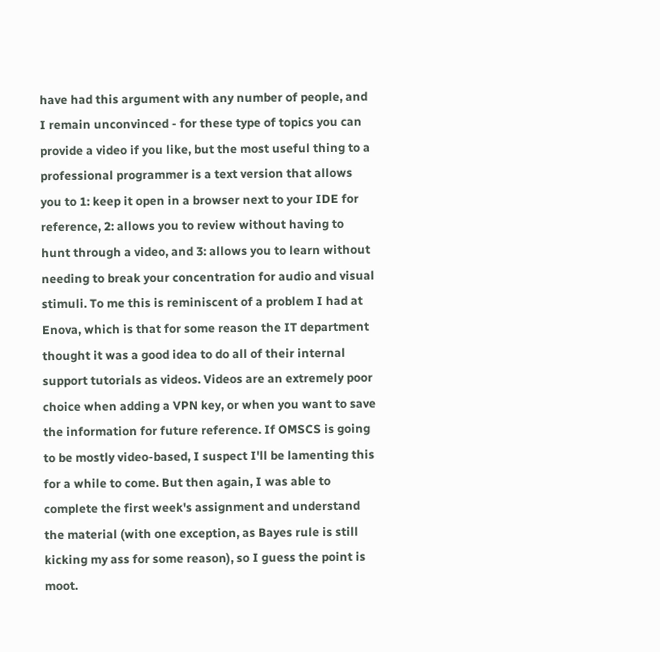have had this argument with any number of people, and I remain unconvinced - for these type of topics you can provide a video if you like, but the most useful thing to a professional programmer is a text version that allows you to 1: keep it open in a browser next to your IDE for reference, 2: allows you to review without having to hunt through a video, and 3: allows you to learn without needing to break your concentration for audio and visual stimuli. To me this is reminiscent of a problem I had at Enova, which is that for some reason the IT department thought it was a good idea to do all of their internal support tutorials as videos. Videos are an extremely poor choice when adding a VPN key, or when you want to save the information for future reference. If OMSCS is going to be mostly video-based, I suspect I'll be lamenting this for a while to come. But then again, I was able to complete the first week's assignment and understand the material (with one exception, as Bayes rule is still kicking my ass for some reason), so I guess the point is moot.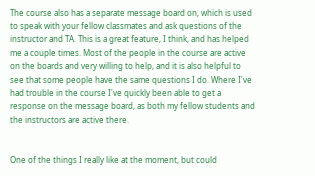The course also has a separate message board on, which is used to speak with your fellow classmates and ask questions of the instructor and TA. This is a great feature, I think, and has helped me a couple times. Most of the people in the course are active on the boards and very willing to help, and it is also helpful to see that some people have the same questions I do. Where I've had trouble in the course I've quickly been able to get a response on the message board, as both my fellow students and the instructors are active there.


One of the things I really like at the moment, but could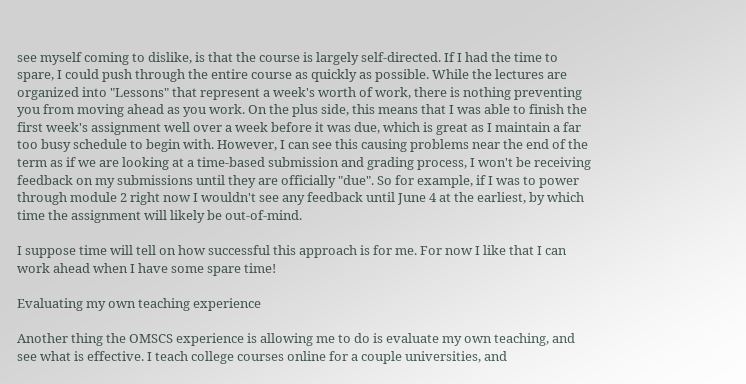see myself coming to dislike, is that the course is largely self-directed. If I had the time to spare, I could push through the entire course as quickly as possible. While the lectures are organized into "Lessons" that represent a week's worth of work, there is nothing preventing you from moving ahead as you work. On the plus side, this means that I was able to finish the first week's assignment well over a week before it was due, which is great as I maintain a far too busy schedule to begin with. However, I can see this causing problems near the end of the term as if we are looking at a time-based submission and grading process, I won't be receiving feedback on my submissions until they are officially "due". So for example, if I was to power through module 2 right now I wouldn't see any feedback until June 4 at the earliest, by which time the assignment will likely be out-of-mind.

I suppose time will tell on how successful this approach is for me. For now I like that I can work ahead when I have some spare time!

Evaluating my own teaching experience

Another thing the OMSCS experience is allowing me to do is evaluate my own teaching, and see what is effective. I teach college courses online for a couple universities, and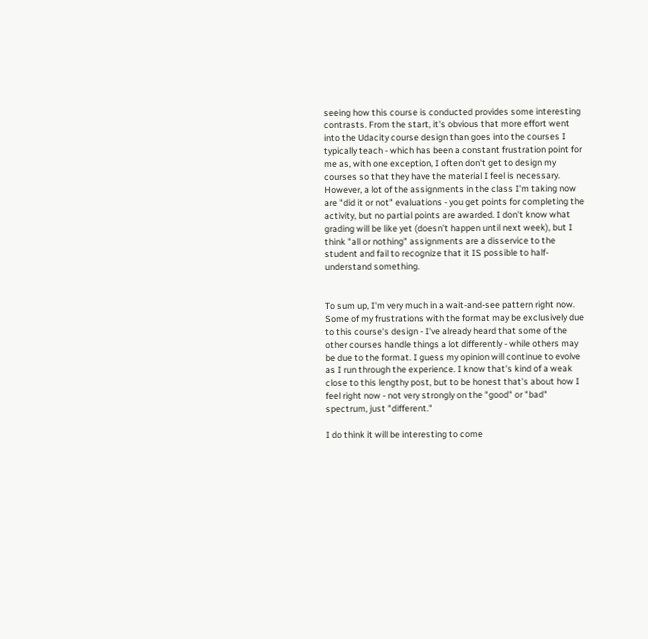seeing how this course is conducted provides some interesting contrasts. From the start, it's obvious that more effort went into the Udacity course design than goes into the courses I typically teach - which has been a constant frustration point for me as, with one exception, I often don't get to design my courses so that they have the material I feel is necessary. However, a lot of the assignments in the class I'm taking now are "did it or not" evaluations - you get points for completing the activity, but no partial points are awarded. I don't know what grading will be like yet (doesn't happen until next week), but I think "all or nothing" assignments are a disservice to the student and fail to recognize that it IS possible to half-understand something.


To sum up, I'm very much in a wait-and-see pattern right now. Some of my frustrations with the format may be exclusively due to this course's design - I've already heard that some of the other courses handle things a lot differently - while others may be due to the format. I guess my opinion will continue to evolve as I run through the experience. I know that's kind of a weak close to this lengthy post, but to be honest that's about how I feel right now - not very strongly on the "good" or "bad" spectrum, just "different."

I do think it will be interesting to come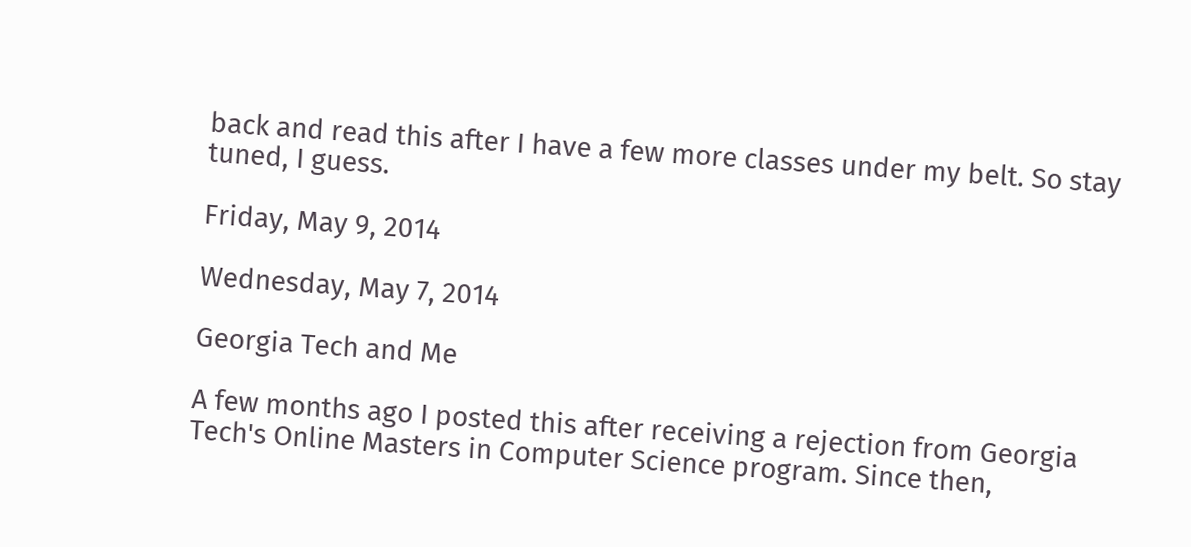back and read this after I have a few more classes under my belt. So stay tuned, I guess.

Friday, May 9, 2014

Wednesday, May 7, 2014

Georgia Tech and Me

A few months ago I posted this after receiving a rejection from Georgia Tech's Online Masters in Computer Science program. Since then,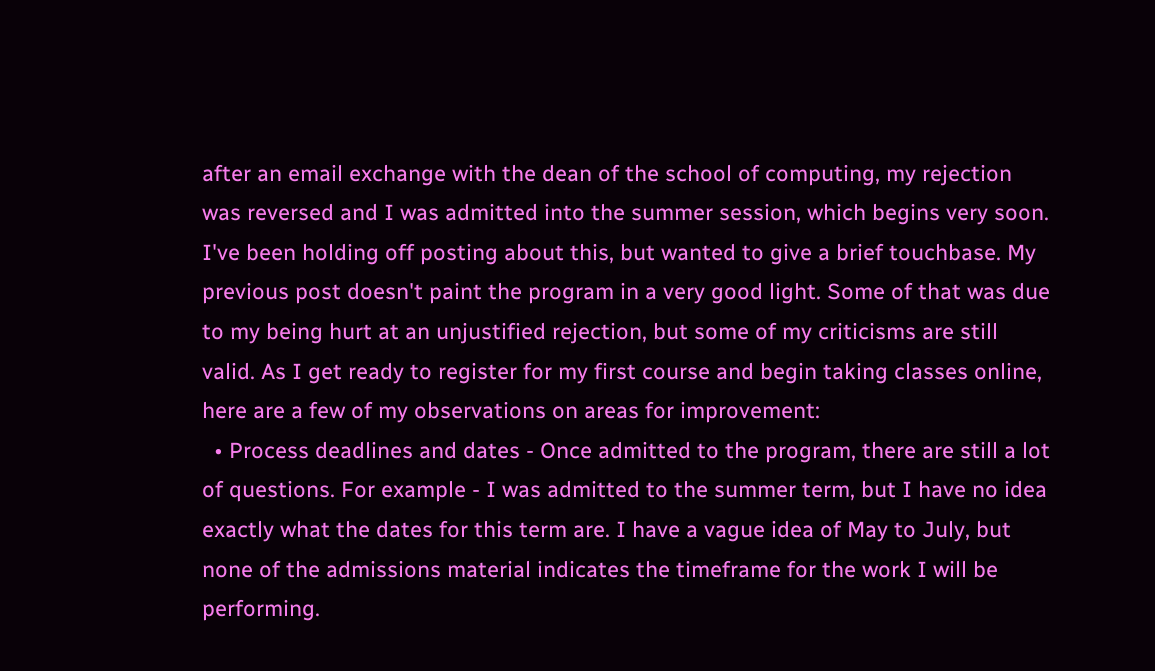after an email exchange with the dean of the school of computing, my rejection was reversed and I was admitted into the summer session, which begins very soon. I've been holding off posting about this, but wanted to give a brief touchbase. My previous post doesn't paint the program in a very good light. Some of that was due to my being hurt at an unjustified rejection, but some of my criticisms are still valid. As I get ready to register for my first course and begin taking classes online, here are a few of my observations on areas for improvement:
  • Process deadlines and dates - Once admitted to the program, there are still a lot of questions. For example - I was admitted to the summer term, but I have no idea exactly what the dates for this term are. I have a vague idea of May to July, but none of the admissions material indicates the timeframe for the work I will be performing.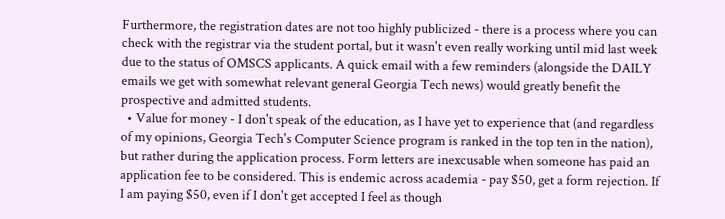Furthermore, the registration dates are not too highly publicized - there is a process where you can check with the registrar via the student portal, but it wasn't even really working until mid last week due to the status of OMSCS applicants. A quick email with a few reminders (alongside the DAILY emails we get with somewhat relevant general Georgia Tech news) would greatly benefit the prospective and admitted students.
  • Value for money - I don't speak of the education, as I have yet to experience that (and regardless of my opinions, Georgia Tech's Computer Science program is ranked in the top ten in the nation), but rather during the application process. Form letters are inexcusable when someone has paid an application fee to be considered. This is endemic across academia - pay $50, get a form rejection. If I am paying $50, even if I don't get accepted I feel as though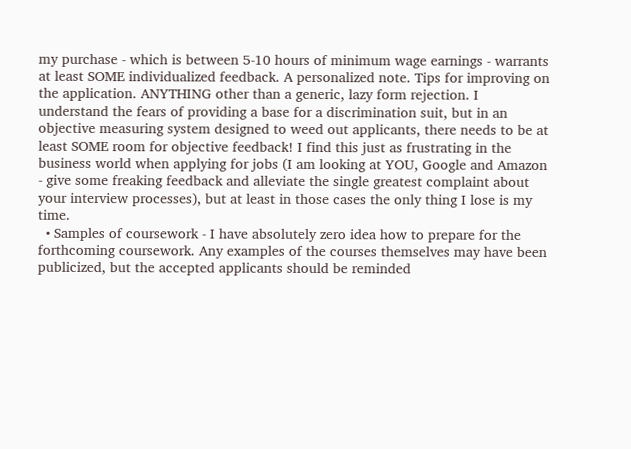my purchase - which is between 5-10 hours of minimum wage earnings - warrants at least SOME individualized feedback. A personalized note. Tips for improving on the application. ANYTHING other than a generic, lazy form rejection. I understand the fears of providing a base for a discrimination suit, but in an objective measuring system designed to weed out applicants, there needs to be at least SOME room for objective feedback! I find this just as frustrating in the business world when applying for jobs (I am looking at YOU, Google and Amazon - give some freaking feedback and alleviate the single greatest complaint about your interview processes), but at least in those cases the only thing I lose is my time.
  • Samples of coursework - I have absolutely zero idea how to prepare for the forthcoming coursework. Any examples of the courses themselves may have been publicized, but the accepted applicants should be reminded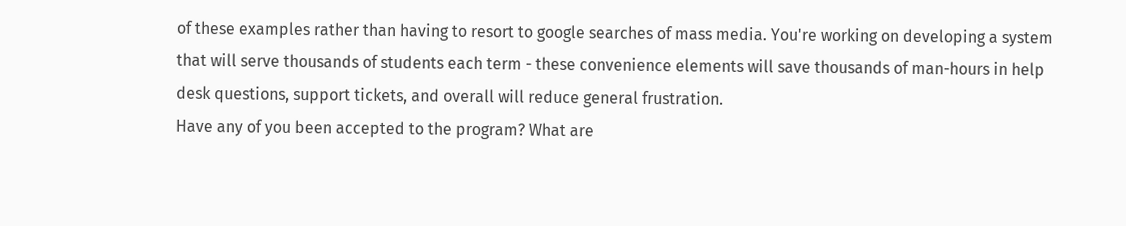of these examples rather than having to resort to google searches of mass media. You're working on developing a system that will serve thousands of students each term - these convenience elements will save thousands of man-hours in help desk questions, support tickets, and overall will reduce general frustration.
Have any of you been accepted to the program? What are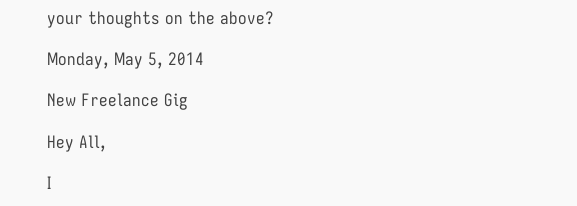your thoughts on the above?

Monday, May 5, 2014

New Freelance Gig

Hey All,

I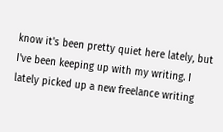know it's been pretty quiet here lately, but I've been keeping up with my writing. I lately picked up a new freelance writing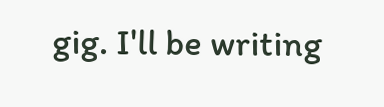gig. I'll be writing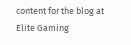content for the blog at Elite Gaming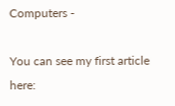Computers -

You can see my first article here: